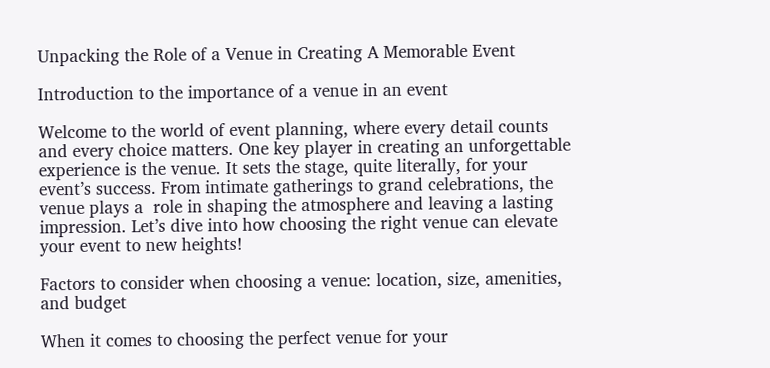Unpacking the Role of a Venue in Creating A Memorable Event

Introduction to the importance of a venue in an event

Welcome to the world of event planning, where every detail counts and every choice matters. One key player in creating an unforgettable experience is the venue. It sets the stage, quite literally, for your event’s success. From intimate gatherings to grand celebrations, the venue plays a  role in shaping the atmosphere and leaving a lasting impression. Let’s dive into how choosing the right venue can elevate your event to new heights!

Factors to consider when choosing a venue: location, size, amenities, and budget

When it comes to choosing the perfect venue for your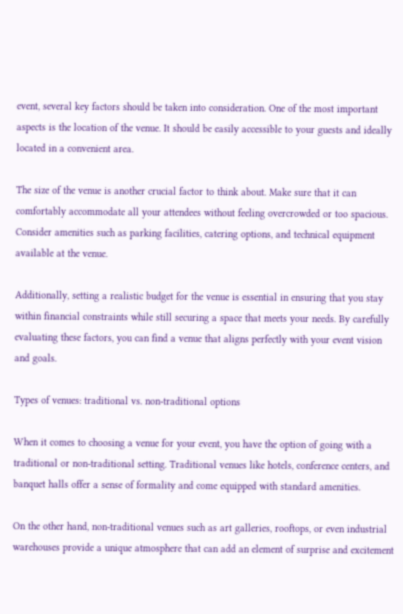event, several key factors should be taken into consideration. One of the most important aspects is the location of the venue. It should be easily accessible to your guests and ideally located in a convenient area.

The size of the venue is another crucial factor to think about. Make sure that it can comfortably accommodate all your attendees without feeling overcrowded or too spacious. Consider amenities such as parking facilities, catering options, and technical equipment available at the venue.

Additionally, setting a realistic budget for the venue is essential in ensuring that you stay within financial constraints while still securing a space that meets your needs. By carefully evaluating these factors, you can find a venue that aligns perfectly with your event vision and goals.

Types of venues: traditional vs. non-traditional options

When it comes to choosing a venue for your event, you have the option of going with a traditional or non-traditional setting. Traditional venues like hotels, conference centers, and banquet halls offer a sense of formality and come equipped with standard amenities.

On the other hand, non-traditional venues such as art galleries, rooftops, or even industrial warehouses provide a unique atmosphere that can add an element of surprise and excitement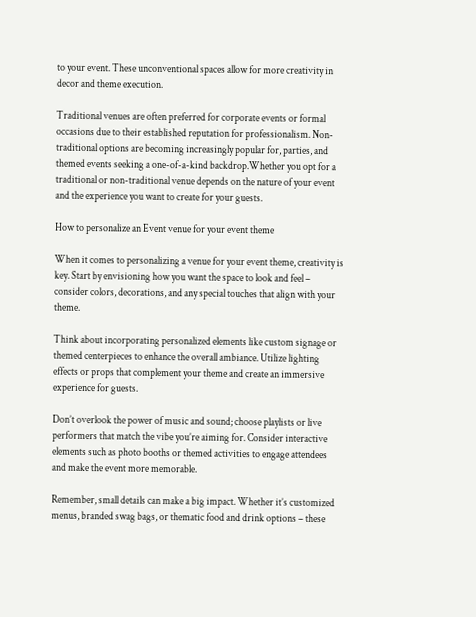to your event. These unconventional spaces allow for more creativity in decor and theme execution.

Traditional venues are often preferred for corporate events or formal occasions due to their established reputation for professionalism. Non-traditional options are becoming increasingly popular for, parties, and themed events seeking a one-of-a-kind backdrop.Whether you opt for a traditional or non-traditional venue depends on the nature of your event and the experience you want to create for your guests.

How to personalize an Event venue for your event theme

When it comes to personalizing a venue for your event theme, creativity is key. Start by envisioning how you want the space to look and feel – consider colors, decorations, and any special touches that align with your theme.

Think about incorporating personalized elements like custom signage or themed centerpieces to enhance the overall ambiance. Utilize lighting effects or props that complement your theme and create an immersive experience for guests.

Don’t overlook the power of music and sound; choose playlists or live performers that match the vibe you’re aiming for. Consider interactive elements such as photo booths or themed activities to engage attendees and make the event more memorable.

Remember, small details can make a big impact. Whether it’s customized menus, branded swag bags, or thematic food and drink options – these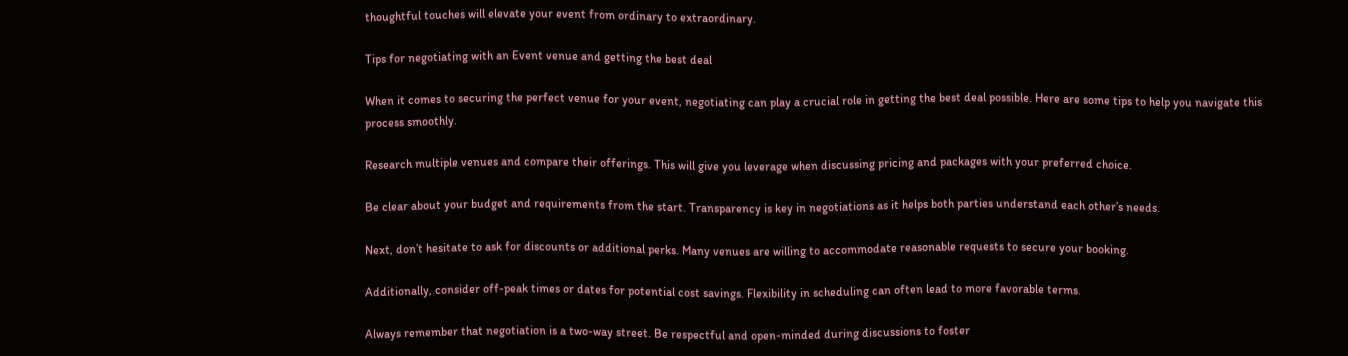thoughtful touches will elevate your event from ordinary to extraordinary.

Tips for negotiating with an Event venue and getting the best deal

When it comes to securing the perfect venue for your event, negotiating can play a crucial role in getting the best deal possible. Here are some tips to help you navigate this process smoothly.

Research multiple venues and compare their offerings. This will give you leverage when discussing pricing and packages with your preferred choice.

Be clear about your budget and requirements from the start. Transparency is key in negotiations as it helps both parties understand each other’s needs.

Next, don’t hesitate to ask for discounts or additional perks. Many venues are willing to accommodate reasonable requests to secure your booking.

Additionally, consider off-peak times or dates for potential cost savings. Flexibility in scheduling can often lead to more favorable terms.

Always remember that negotiation is a two-way street. Be respectful and open-minded during discussions to foster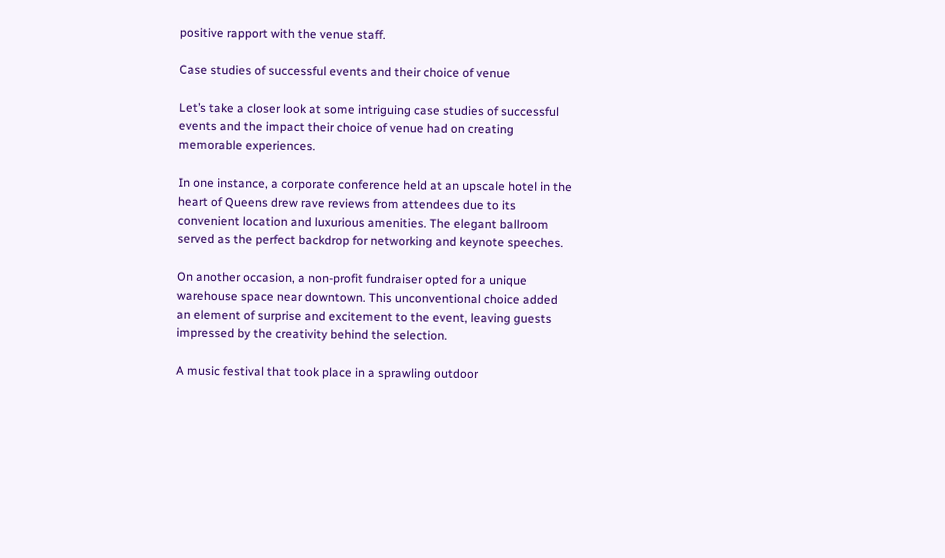positive rapport with the venue staff.

Case studies of successful events and their choice of venue

Let’s take a closer look at some intriguing case studies of successful events and the impact their choice of venue had on creating memorable experiences.

In one instance, a corporate conference held at an upscale hotel in the heart of Queens drew rave reviews from attendees due to its convenient location and luxurious amenities. The elegant ballroom served as the perfect backdrop for networking and keynote speeches.

On another occasion, a non-profit fundraiser opted for a unique warehouse space near downtown. This unconventional choice added an element of surprise and excitement to the event, leaving guests impressed by the creativity behind the selection.

A music festival that took place in a sprawling outdoor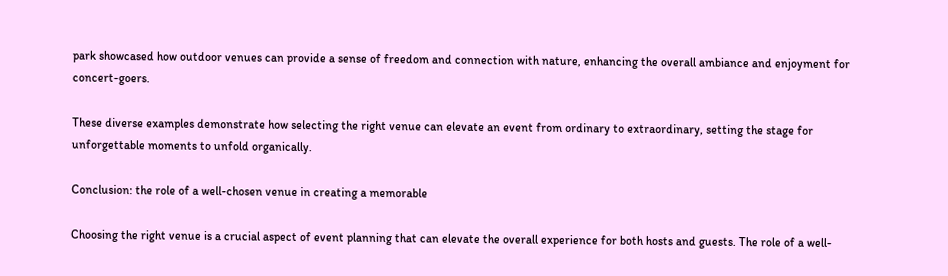park showcased how outdoor venues can provide a sense of freedom and connection with nature, enhancing the overall ambiance and enjoyment for concert-goers.

These diverse examples demonstrate how selecting the right venue can elevate an event from ordinary to extraordinary, setting the stage for unforgettable moments to unfold organically.

Conclusion: the role of a well-chosen venue in creating a memorable

Choosing the right venue is a crucial aspect of event planning that can elevate the overall experience for both hosts and guests. The role of a well-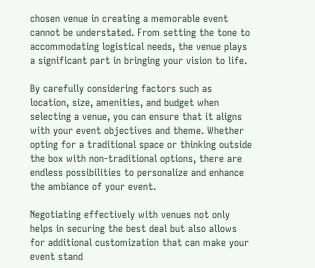chosen venue in creating a memorable event cannot be understated. From setting the tone to accommodating logistical needs, the venue plays a significant part in bringing your vision to life.

By carefully considering factors such as location, size, amenities, and budget when selecting a venue, you can ensure that it aligns with your event objectives and theme. Whether opting for a traditional space or thinking outside the box with non-traditional options, there are endless possibilities to personalize and enhance the ambiance of your event.

Negotiating effectively with venues not only helps in securing the best deal but also allows for additional customization that can make your event stand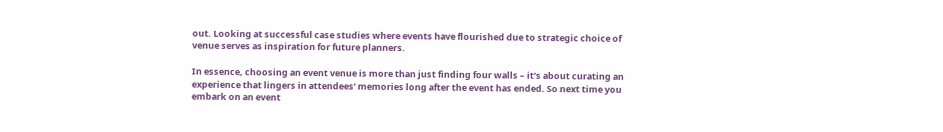out. Looking at successful case studies where events have flourished due to strategic choice of venue serves as inspiration for future planners.

In essence, choosing an event venue is more than just finding four walls – it’s about curating an experience that lingers in attendees’ memories long after the event has ended. So next time you embark on an event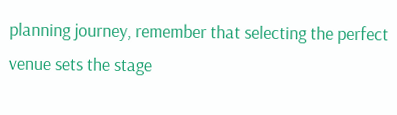planning journey, remember that selecting the perfect venue sets the stage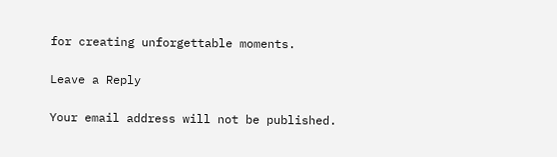for creating unforgettable moments.

Leave a Reply

Your email address will not be published.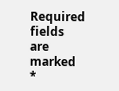Required fields are marked *